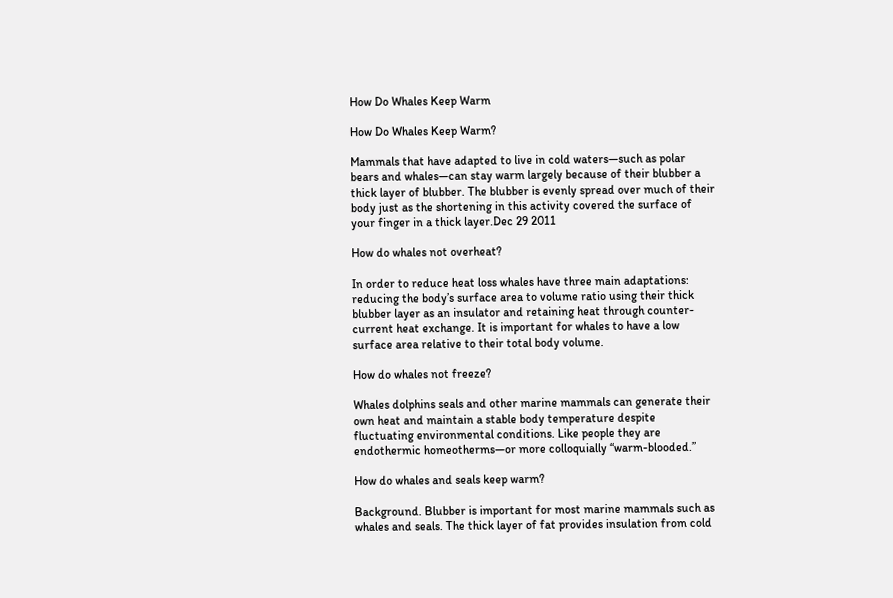How Do Whales Keep Warm

How Do Whales Keep Warm?

Mammals that have adapted to live in cold waters—such as polar bears and whales—can stay warm largely because of their blubber a thick layer of blubber. The blubber is evenly spread over much of their body just as the shortening in this activity covered the surface of your finger in a thick layer.Dec 29 2011

How do whales not overheat?

In order to reduce heat loss whales have three main adaptations: reducing the body’s surface area to volume ratio using their thick blubber layer as an insulator and retaining heat through counter-current heat exchange. It is important for whales to have a low surface area relative to their total body volume.

How do whales not freeze?

Whales dolphins seals and other marine mammals can generate their own heat and maintain a stable body temperature despite fluctuating environmental conditions. Like people they are endothermic homeotherms—or more colloquially “warm-blooded.”

How do whales and seals keep warm?

Background. Blubber is important for most marine mammals such as whales and seals. The thick layer of fat provides insulation from cold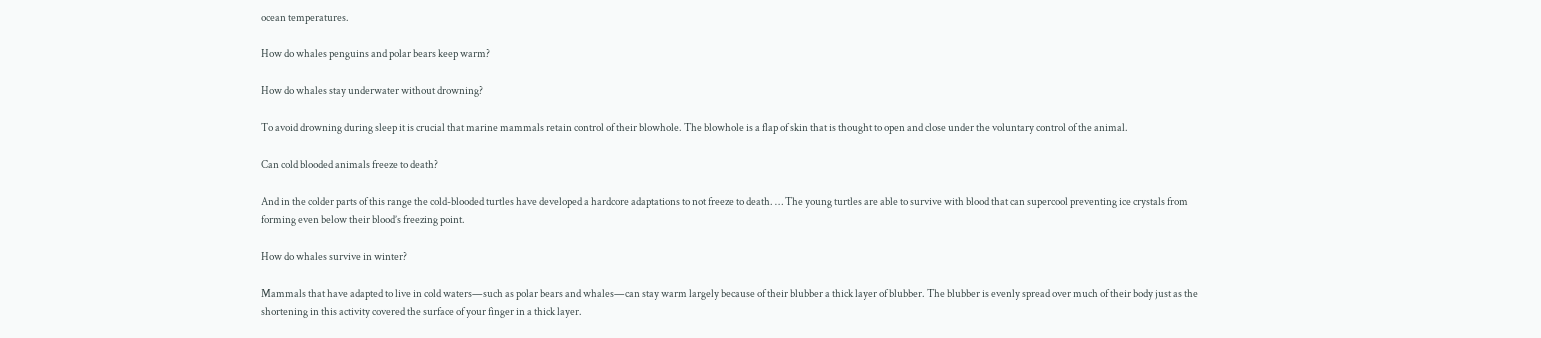ocean temperatures.

How do whales penguins and polar bears keep warm?

How do whales stay underwater without drowning?

To avoid drowning during sleep it is crucial that marine mammals retain control of their blowhole. The blowhole is a flap of skin that is thought to open and close under the voluntary control of the animal.

Can cold blooded animals freeze to death?

And in the colder parts of this range the cold-blooded turtles have developed a hardcore adaptations to not freeze to death. … The young turtles are able to survive with blood that can supercool preventing ice crystals from forming even below their blood’s freezing point.

How do whales survive in winter?

Mammals that have adapted to live in cold waters—such as polar bears and whales—can stay warm largely because of their blubber a thick layer of blubber. The blubber is evenly spread over much of their body just as the shortening in this activity covered the surface of your finger in a thick layer.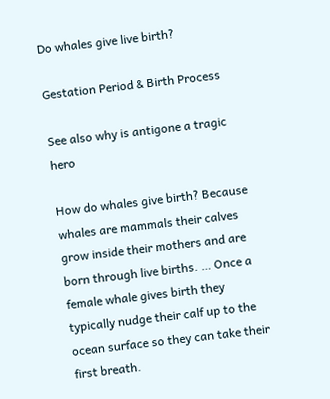Do whales give live birth?

Gestation Period & Birth Process

See also why is antigone a tragic hero

How do whales give birth? Because whales are mammals their calves grow inside their mothers and are born through live births. … Once a female whale gives birth they typically nudge their calf up to the ocean surface so they can take their first breath.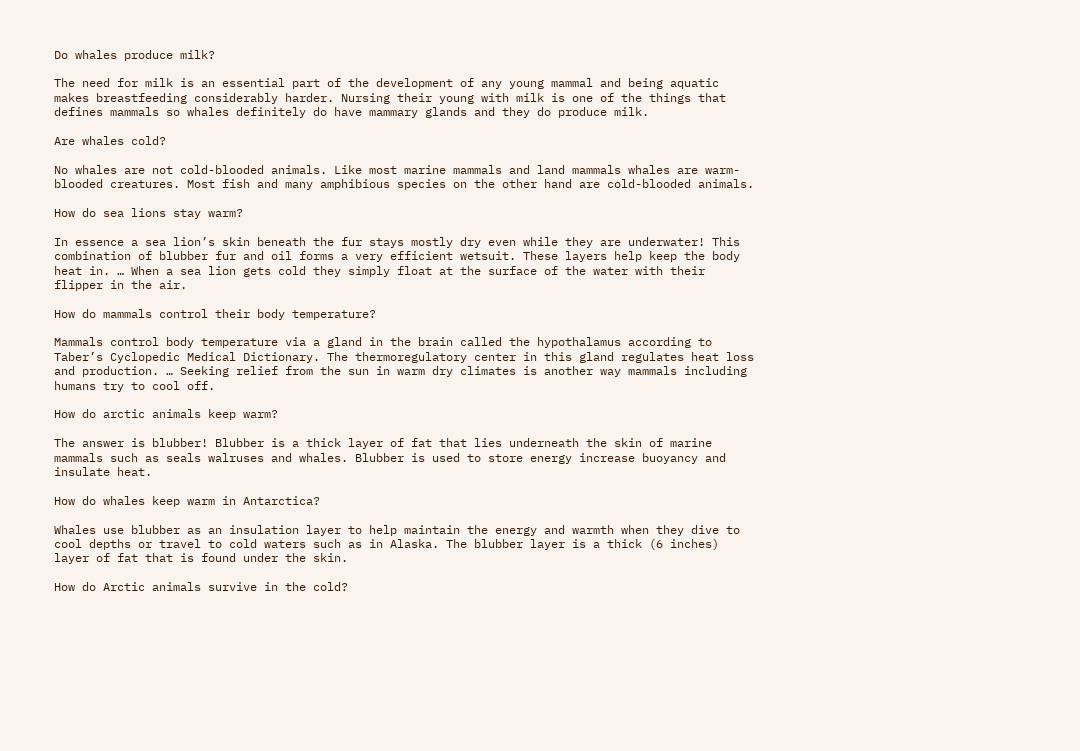Do whales produce milk?

The need for milk is an essential part of the development of any young mammal and being aquatic makes breastfeeding considerably harder. Nursing their young with milk is one of the things that defines mammals so whales definitely do have mammary glands and they do produce milk.

Are whales cold?

No whales are not cold-blooded animals. Like most marine mammals and land mammals whales are warm-blooded creatures. Most fish and many amphibious species on the other hand are cold-blooded animals.

How do sea lions stay warm?

In essence a sea lion’s skin beneath the fur stays mostly dry even while they are underwater! This combination of blubber fur and oil forms a very efficient wetsuit. These layers help keep the body heat in. … When a sea lion gets cold they simply float at the surface of the water with their flipper in the air.

How do mammals control their body temperature?

Mammals control body temperature via a gland in the brain called the hypothalamus according to Taber’s Cyclopedic Medical Dictionary. The thermoregulatory center in this gland regulates heat loss and production. … Seeking relief from the sun in warm dry climates is another way mammals including humans try to cool off.

How do arctic animals keep warm?

The answer is blubber! Blubber is a thick layer of fat that lies underneath the skin of marine mammals such as seals walruses and whales. Blubber is used to store energy increase buoyancy and insulate heat.

How do whales keep warm in Antarctica?

Whales use blubber as an insulation layer to help maintain the energy and warmth when they dive to cool depths or travel to cold waters such as in Alaska. The blubber layer is a thick (6 inches) layer of fat that is found under the skin.

How do Arctic animals survive in the cold?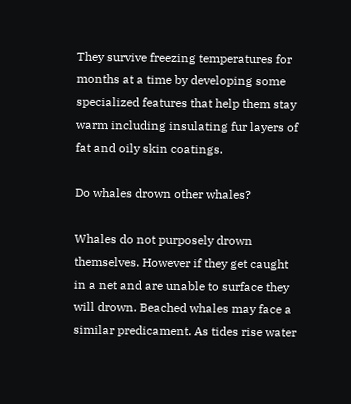They survive freezing temperatures for months at a time by developing some specialized features that help them stay warm including insulating fur layers of fat and oily skin coatings.

Do whales drown other whales?

Whales do not purposely drown themselves. However if they get caught in a net and are unable to surface they will drown. Beached whales may face a similar predicament. As tides rise water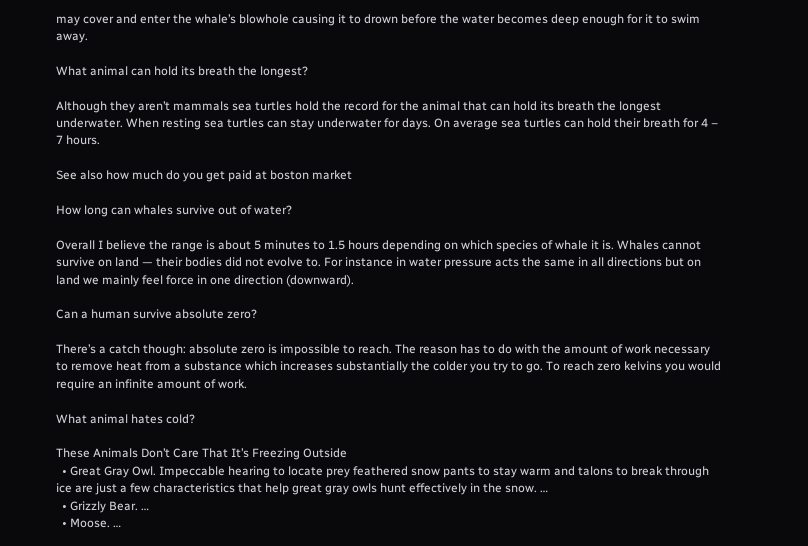may cover and enter the whale’s blowhole causing it to drown before the water becomes deep enough for it to swim away.

What animal can hold its breath the longest?

Although they aren’t mammals sea turtles hold the record for the animal that can hold its breath the longest underwater. When resting sea turtles can stay underwater for days. On average sea turtles can hold their breath for 4 – 7 hours.

See also how much do you get paid at boston market

How long can whales survive out of water?

Overall I believe the range is about 5 minutes to 1.5 hours depending on which species of whale it is. Whales cannot survive on land — their bodies did not evolve to. For instance in water pressure acts the same in all directions but on land we mainly feel force in one direction (downward).

Can a human survive absolute zero?

There’s a catch though: absolute zero is impossible to reach. The reason has to do with the amount of work necessary to remove heat from a substance which increases substantially the colder you try to go. To reach zero kelvins you would require an infinite amount of work.

What animal hates cold?

These Animals Don’t Care That It’s Freezing Outside
  • Great Gray Owl. Impeccable hearing to locate prey feathered snow pants to stay warm and talons to break through ice are just a few characteristics that help great gray owls hunt effectively in the snow. …
  • Grizzly Bear. …
  • Moose. …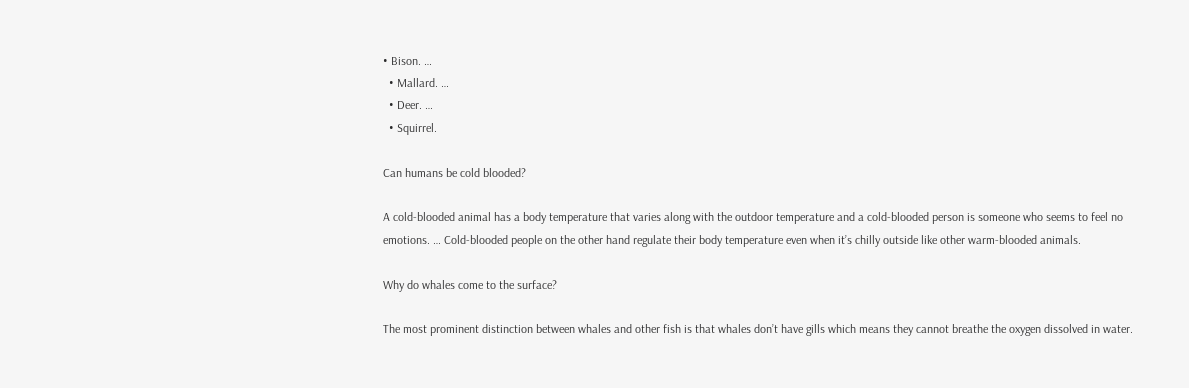• Bison. …
  • Mallard. …
  • Deer. …
  • Squirrel.

Can humans be cold blooded?

A cold-blooded animal has a body temperature that varies along with the outdoor temperature and a cold-blooded person is someone who seems to feel no emotions. … Cold-blooded people on the other hand regulate their body temperature even when it’s chilly outside like other warm-blooded animals.

Why do whales come to the surface?

The most prominent distinction between whales and other fish is that whales don’t have gills which means they cannot breathe the oxygen dissolved in water.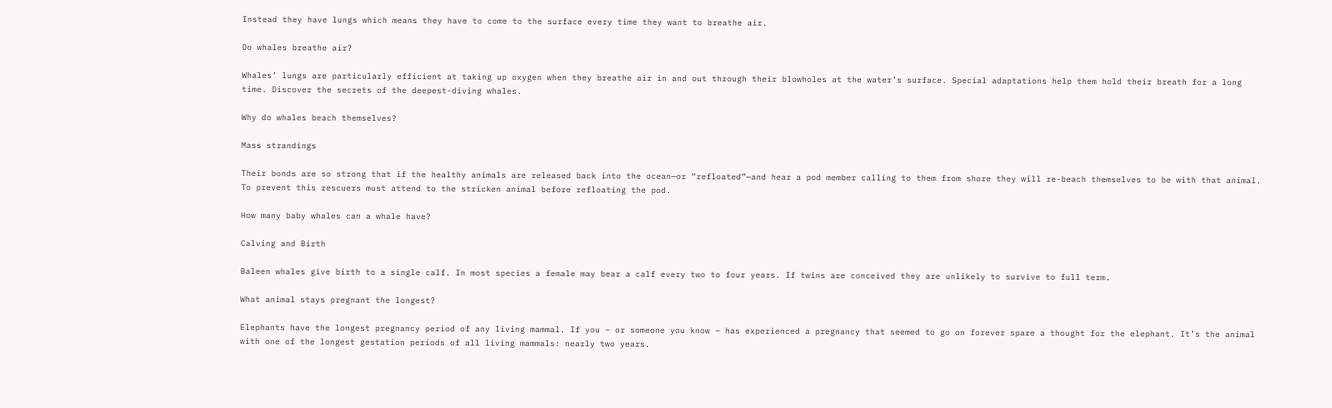Instead they have lungs which means they have to come to the surface every time they want to breathe air.

Do whales breathe air?

Whales’ lungs are particularly efficient at taking up oxygen when they breathe air in and out through their blowholes at the water’s surface. Special adaptations help them hold their breath for a long time. Discover the secrets of the deepest-diving whales.

Why do whales beach themselves?

Mass strandings

Their bonds are so strong that if the healthy animals are released back into the ocean—or “refloated”—and hear a pod member calling to them from shore they will re-beach themselves to be with that animal. To prevent this rescuers must attend to the stricken animal before refloating the pod.

How many baby whales can a whale have?

Calving and Birth

Baleen whales give birth to a single calf. In most species a female may bear a calf every two to four years. If twins are conceived they are unlikely to survive to full term.

What animal stays pregnant the longest?

Elephants have the longest pregnancy period of any living mammal. If you – or someone you know – has experienced a pregnancy that seemed to go on forever spare a thought for the elephant. It’s the animal with one of the longest gestation periods of all living mammals: nearly two years.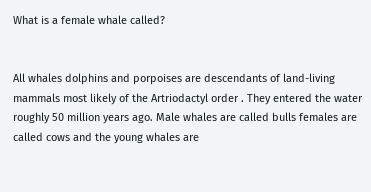What is a female whale called?


All whales dolphins and porpoises are descendants of land-living mammals most likely of the Artriodactyl order . They entered the water roughly 50 million years ago. Male whales are called bulls females are called cows and the young whales are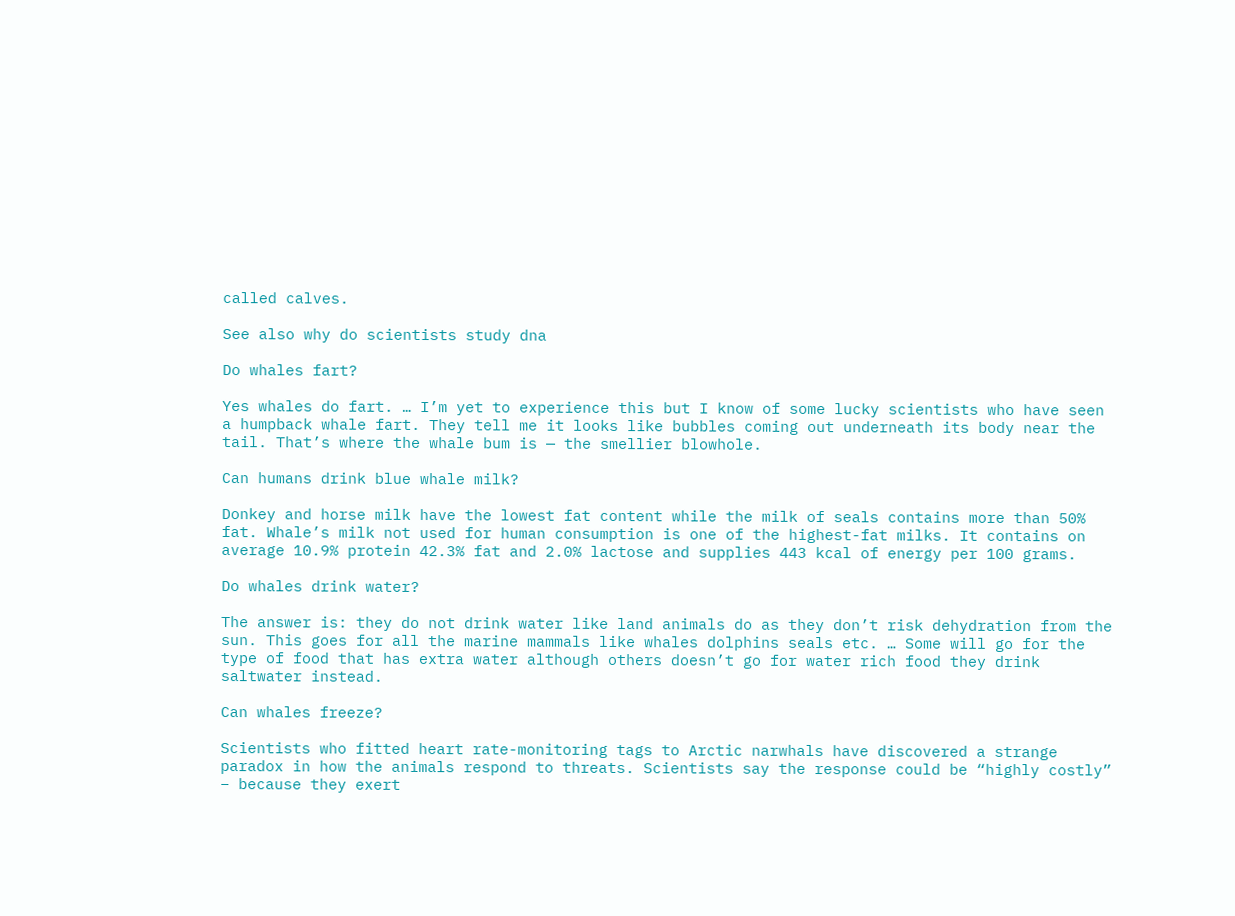called calves.

See also why do scientists study dna

Do whales fart?

Yes whales do fart. … I’m yet to experience this but I know of some lucky scientists who have seen a humpback whale fart. They tell me it looks like bubbles coming out underneath its body near the tail. That’s where the whale bum is — the smellier blowhole.

Can humans drink blue whale milk?

Donkey and horse milk have the lowest fat content while the milk of seals contains more than 50% fat. Whale’s milk not used for human consumption is one of the highest-fat milks. It contains on average 10.9% protein 42.3% fat and 2.0% lactose and supplies 443 kcal of energy per 100 grams.

Do whales drink water?

The answer is: they do not drink water like land animals do as they don’t risk dehydration from the sun. This goes for all the marine mammals like whales dolphins seals etc. … Some will go for the type of food that has extra water although others doesn’t go for water rich food they drink saltwater instead.

Can whales freeze?

Scientists who fitted heart rate-monitoring tags to Arctic narwhals have discovered a strange paradox in how the animals respond to threats. Scientists say the response could be “highly costly” – because they exert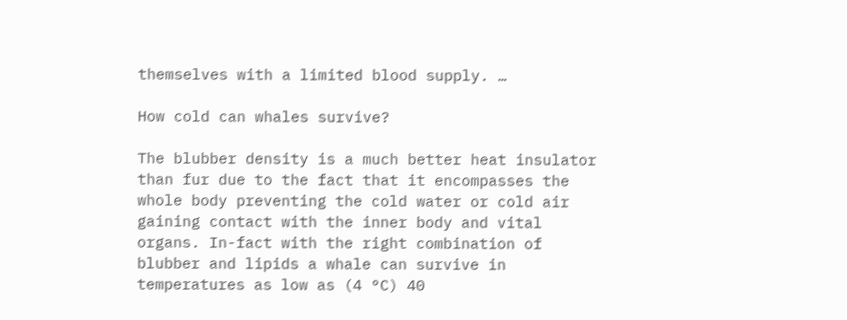themselves with a limited blood supply. …

How cold can whales survive?

The blubber density is a much better heat insulator than fur due to the fact that it encompasses the whole body preventing the cold water or cold air gaining contact with the inner body and vital organs. In-fact with the right combination of blubber and lipids a whale can survive in temperatures as low as (4 °C) 40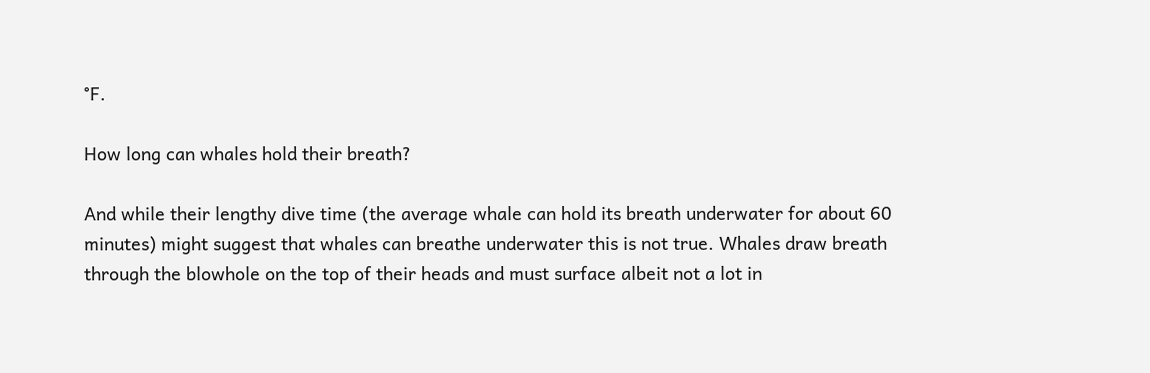°F.

How long can whales hold their breath?

And while their lengthy dive time (the average whale can hold its breath underwater for about 60 minutes) might suggest that whales can breathe underwater this is not true. Whales draw breath through the blowhole on the top of their heads and must surface albeit not a lot in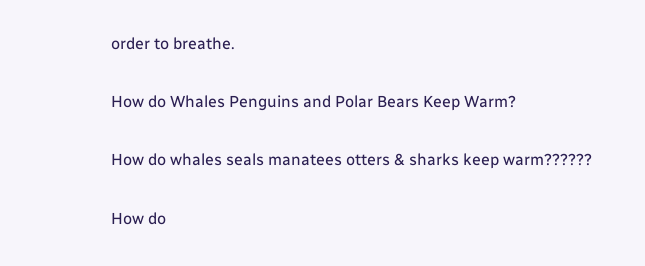order to breathe.

How do Whales Penguins and Polar Bears Keep Warm?

How do whales seals manatees otters & sharks keep warm??????

How do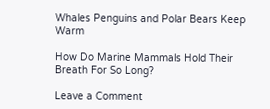Whales Penguins and Polar Bears Keep Warm

How Do Marine Mammals Hold Their Breath For So Long?

Leave a Comment